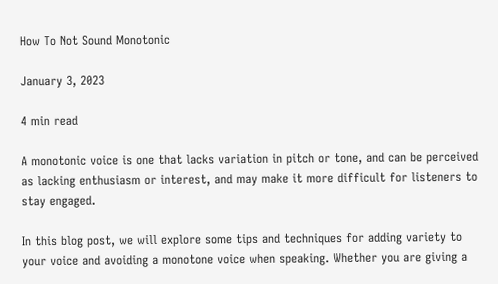How To Not Sound Monotonic

January 3, 2023

4 min read

A monotonic voice is one that lacks variation in pitch or tone, and can be perceived as lacking enthusiasm or interest, and may make it more difficult for listeners to stay engaged.

In this blog post, we will explore some tips and techniques for adding variety to your voice and avoiding a monotone voice when speaking. Whether you are giving a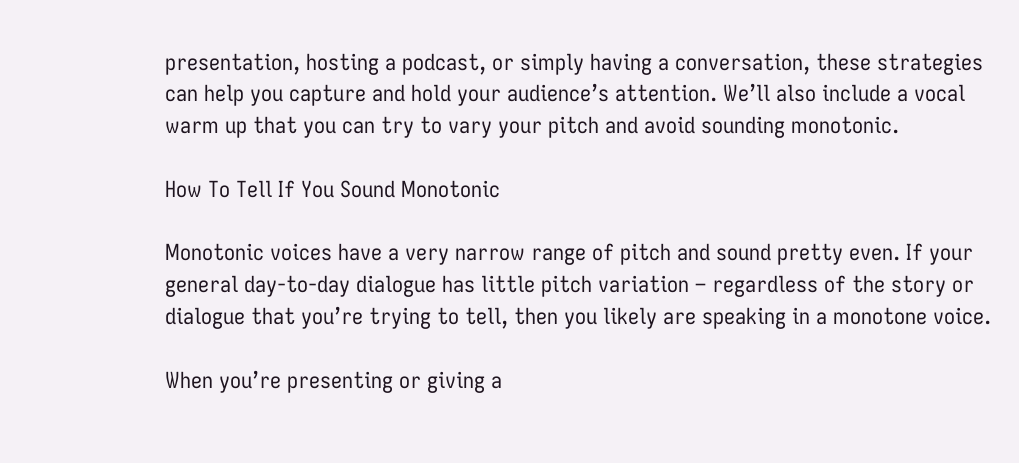presentation, hosting a podcast, or simply having a conversation, these strategies can help you capture and hold your audience’s attention. We’ll also include a vocal warm up that you can try to vary your pitch and avoid sounding monotonic.

How To Tell If You Sound Monotonic

Monotonic voices have a very narrow range of pitch and sound pretty even. If your general day-to-day dialogue has little pitch variation – regardless of the story or dialogue that you’re trying to tell, then you likely are speaking in a monotone voice.

When you’re presenting or giving a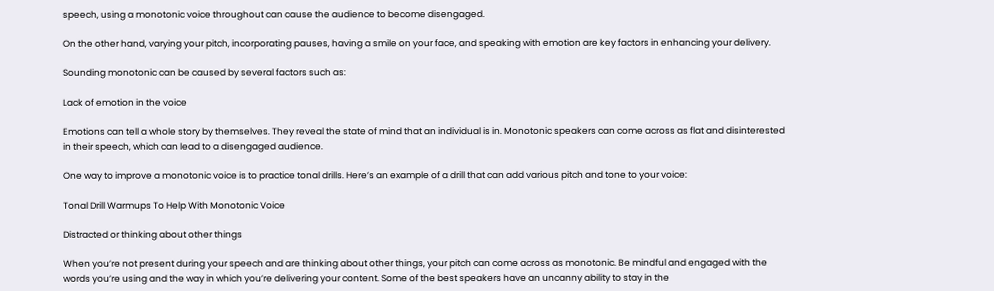speech, using a monotonic voice throughout can cause the audience to become disengaged.

On the other hand, varying your pitch, incorporating pauses, having a smile on your face, and speaking with emotion are key factors in enhancing your delivery.

Sounding monotonic can be caused by several factors such as:

Lack of emotion in the voice

Emotions can tell a whole story by themselves. They reveal the state of mind that an individual is in. Monotonic speakers can come across as flat and disinterested in their speech, which can lead to a disengaged audience.

One way to improve a monotonic voice is to practice tonal drills. Here’s an example of a drill that can add various pitch and tone to your voice:

Tonal Drill Warmups To Help With Monotonic Voice

Distracted or thinking about other things

When you’re not present during your speech and are thinking about other things, your pitch can come across as monotonic. Be mindful and engaged with the words you’re using and the way in which you’re delivering your content. Some of the best speakers have an uncanny ability to stay in the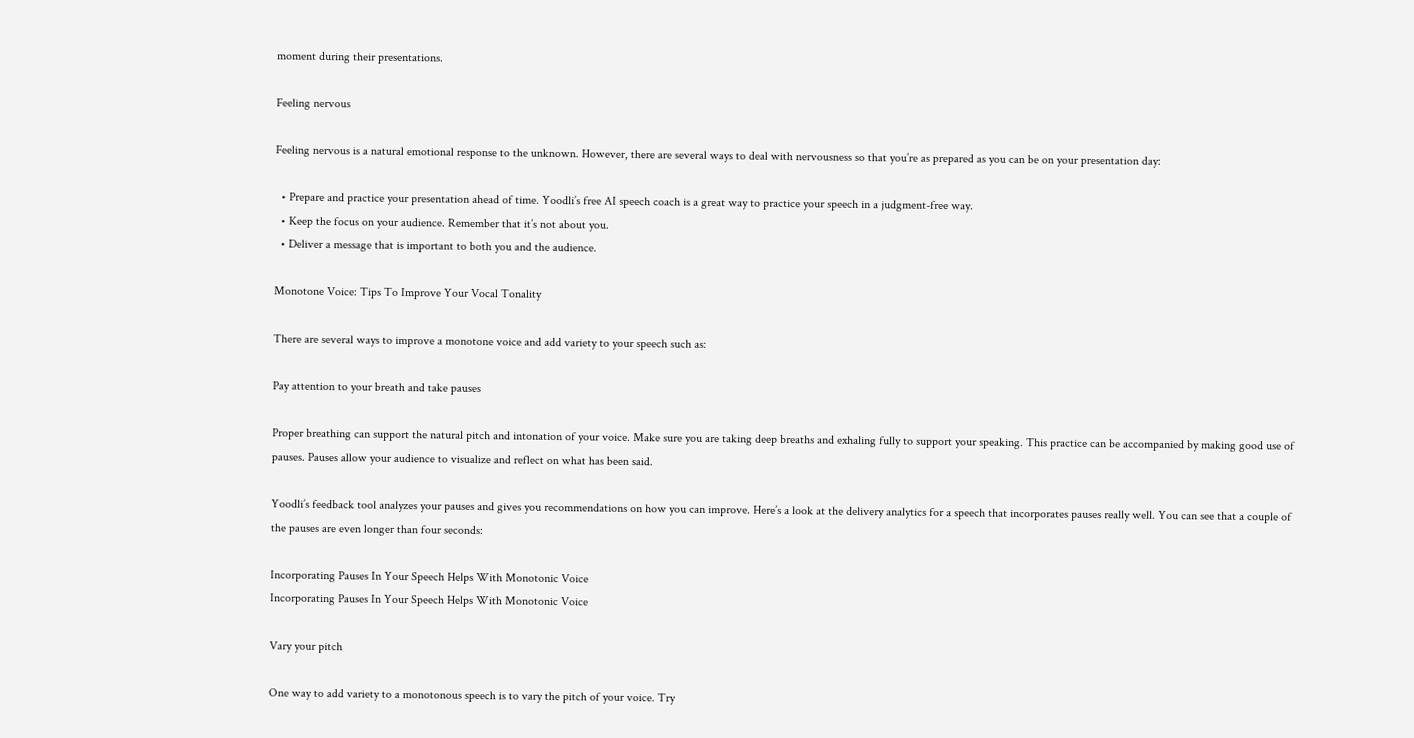moment during their presentations.

Feeling nervous

Feeling nervous is a natural emotional response to the unknown. However, there are several ways to deal with nervousness so that you’re as prepared as you can be on your presentation day:

  • Prepare and practice your presentation ahead of time. Yoodli’s free AI speech coach is a great way to practice your speech in a judgment-free way.
  • Keep the focus on your audience. Remember that it’s not about you.
  • Deliver a message that is important to both you and the audience.

Monotone Voice: Tips To Improve Your Vocal Tonality

There are several ways to improve a monotone voice and add variety to your speech such as:

Pay attention to your breath and take pauses

Proper breathing can support the natural pitch and intonation of your voice. Make sure you are taking deep breaths and exhaling fully to support your speaking. This practice can be accompanied by making good use of pauses. Pauses allow your audience to visualize and reflect on what has been said.

Yoodli’s feedback tool analyzes your pauses and gives you recommendations on how you can improve. Here’s a look at the delivery analytics for a speech that incorporates pauses really well. You can see that a couple of the pauses are even longer than four seconds:

Incorporating Pauses In Your Speech Helps With Monotonic Voice
Incorporating Pauses In Your Speech Helps With Monotonic Voice

Vary your pitch

One way to add variety to a monotonous speech is to vary the pitch of your voice. Try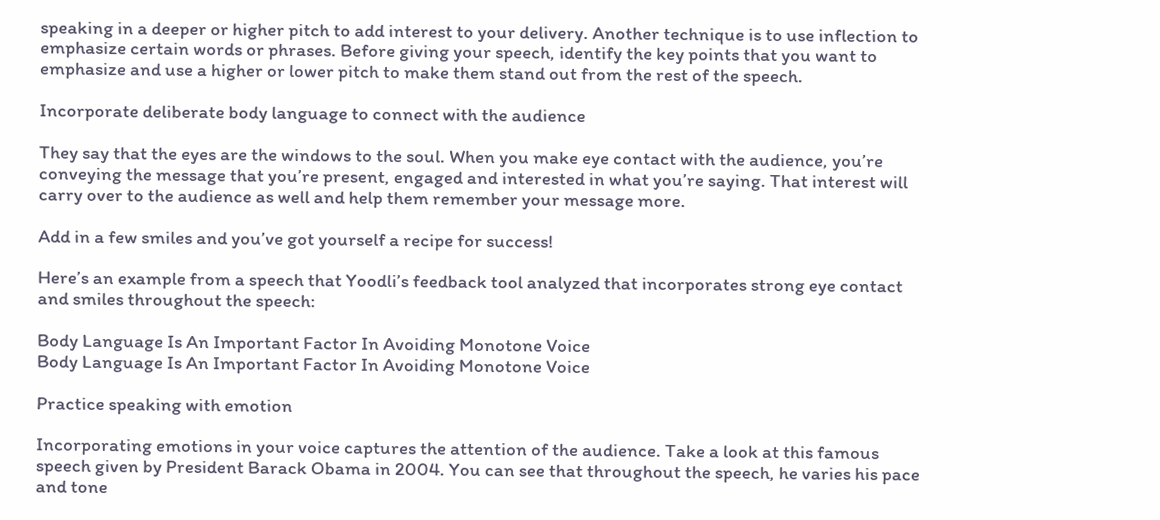speaking in a deeper or higher pitch to add interest to your delivery. Another technique is to use inflection to emphasize certain words or phrases. Before giving your speech, identify the key points that you want to emphasize and use a higher or lower pitch to make them stand out from the rest of the speech.

Incorporate deliberate body language to connect with the audience

They say that the eyes are the windows to the soul. When you make eye contact with the audience, you’re conveying the message that you’re present, engaged and interested in what you’re saying. That interest will carry over to the audience as well and help them remember your message more.

Add in a few smiles and you’ve got yourself a recipe for success!

Here’s an example from a speech that Yoodli’s feedback tool analyzed that incorporates strong eye contact and smiles throughout the speech:

Body Language Is An Important Factor In Avoiding Monotone Voice
Body Language Is An Important Factor In Avoiding Monotone Voice

Practice speaking with emotion

Incorporating emotions in your voice captures the attention of the audience. Take a look at this famous speech given by President Barack Obama in 2004. You can see that throughout the speech, he varies his pace and tone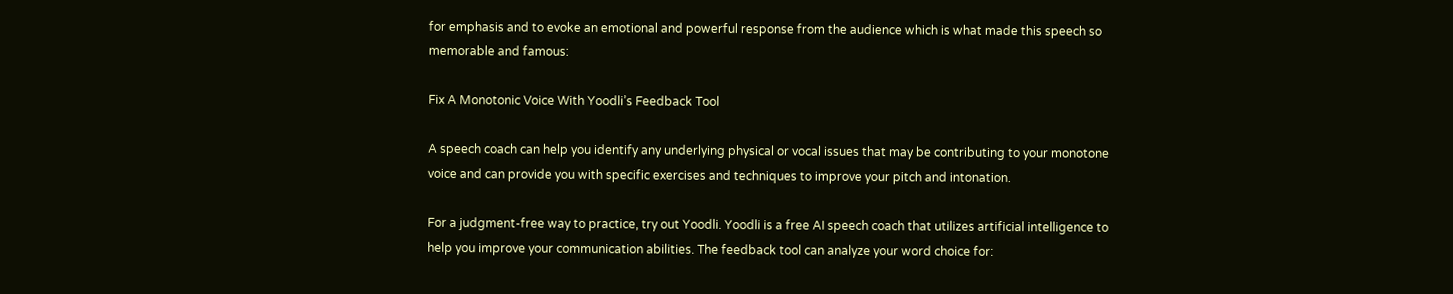for emphasis and to evoke an emotional and powerful response from the audience which is what made this speech so memorable and famous:

Fix A Monotonic Voice With Yoodli’s Feedback Tool

A speech coach can help you identify any underlying physical or vocal issues that may be contributing to your monotone voice and can provide you with specific exercises and techniques to improve your pitch and intonation.

For a judgment-free way to practice, try out Yoodli. Yoodli is a free AI speech coach that utilizes artificial intelligence to help you improve your communication abilities. The feedback tool can analyze your word choice for: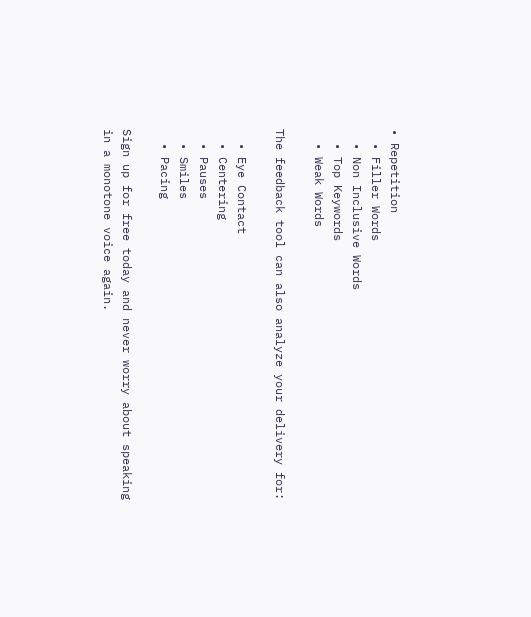• Repetition
  • Filler Words
  • Non Inclusive Words
  • Top Keywords
  • Weak Words

The feedback tool can also analyze your delivery for:

  • Eye Contact
  • Centering
  • Pauses
  • Smiles
  • Pacing

Sign up for free today and never worry about speaking in a monotone voice again.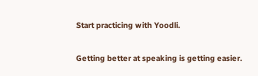Start practicing with Yoodli.

Getting better at speaking is getting easier.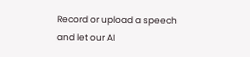Record or upload a speech and let our AI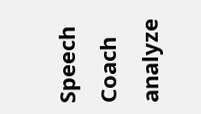Speech Coach analyze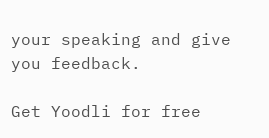your speaking and give you feedback.

Get Yoodli for free